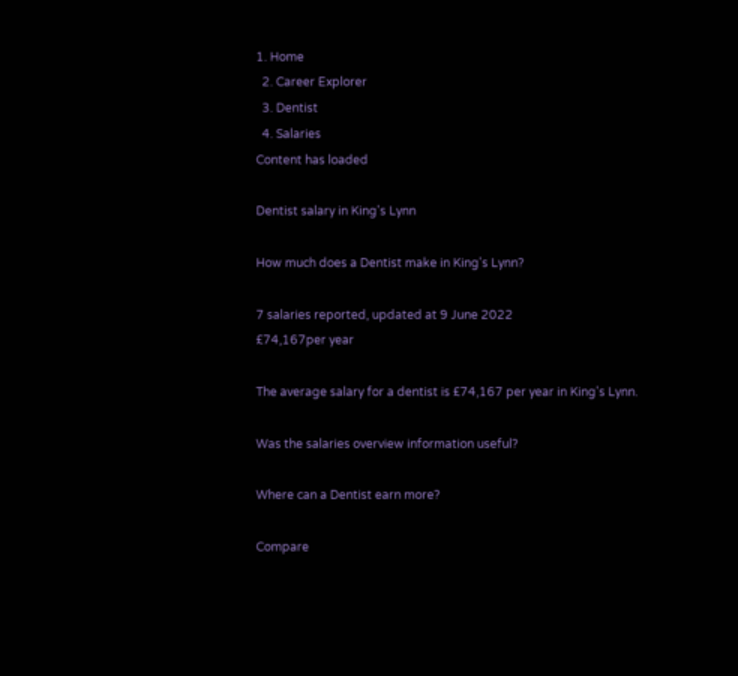1. Home
  2. Career Explorer
  3. Dentist
  4. Salaries
Content has loaded

Dentist salary in King's Lynn

How much does a Dentist make in King's Lynn?

7 salaries reported, updated at 9 June 2022
£74,167per year

The average salary for a dentist is £74,167 per year in King's Lynn.

Was the salaries overview information useful?

Where can a Dentist earn more?

Compare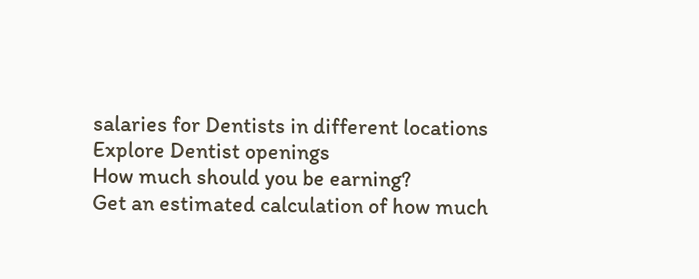salaries for Dentists in different locations
Explore Dentist openings
How much should you be earning?
Get an estimated calculation of how much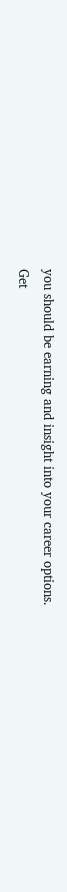you should be earning and insight into your career options.
Get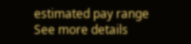estimated pay range
See more details